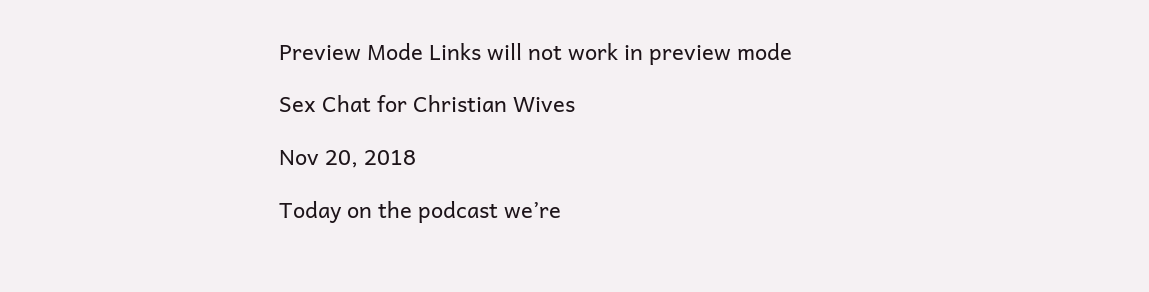Preview Mode Links will not work in preview mode

Sex Chat for Christian Wives

Nov 20, 2018

Today on the podcast we’re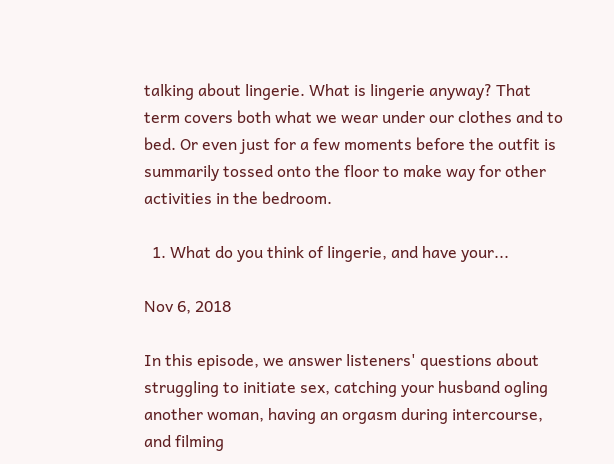talking about lingerie. What is lingerie anyway? That term covers both what we wear under our clothes and to bed. Or even just for a few moments before the outfit is summarily tossed onto the floor to make way for other activities in the bedroom.

  1. What do you think of lingerie, and have your...

Nov 6, 2018

In this episode, we answer listeners' questions about struggling to initiate sex, catching your husband ogling another woman, having an orgasm during intercourse, and filming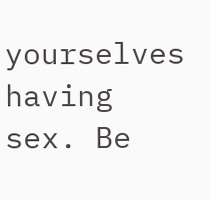yourselves having sex. Be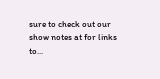sure to check out our show notes at for links to...